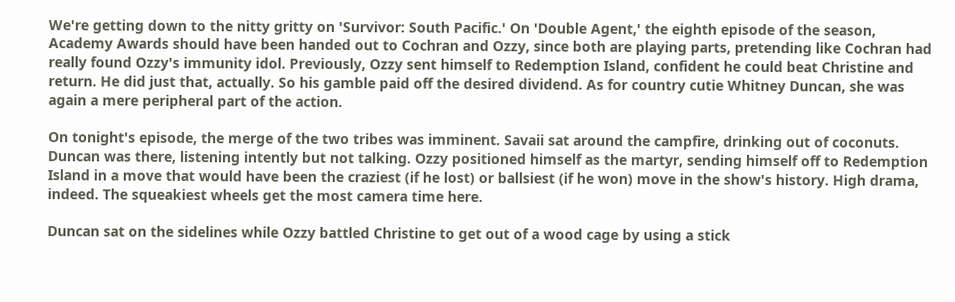We're getting down to the nitty gritty on 'Survivor: South Pacific.' On 'Double Agent,' the eighth episode of the season, Academy Awards should have been handed out to Cochran and Ozzy, since both are playing parts, pretending like Cochran had really found Ozzy's immunity idol. Previously, Ozzy sent himself to Redemption Island, confident he could beat Christine and return. He did just that, actually. So his gamble paid off the desired dividend. As for country cutie Whitney Duncan, she was again a mere peripheral part of the action.

On tonight's episode, the merge of the two tribes was imminent. Savaii sat around the campfire, drinking out of coconuts. Duncan was there, listening intently but not talking. Ozzy positioned himself as the martyr, sending himself off to Redemption Island in a move that would have been the craziest (if he lost) or ballsiest (if he won) move in the show's history. High drama, indeed. The squeakiest wheels get the most camera time here.

Duncan sat on the sidelines while Ozzy battled Christine to get out of a wood cage by using a stick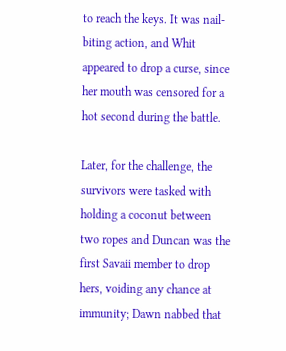to reach the keys. It was nail-biting action, and Whit appeared to drop a curse, since her mouth was censored for a hot second during the battle.

Later, for the challenge, the survivors were tasked with holding a coconut between two ropes and Duncan was the first Savaii member to drop hers, voiding any chance at immunity; Dawn nabbed that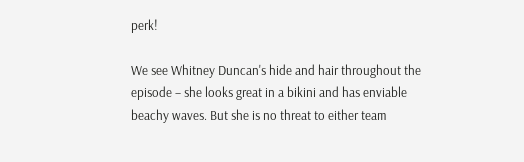perk!

We see Whitney Duncan's hide and hair throughout the episode – she looks great in a bikini and has enviable beachy waves. But she is no threat to either team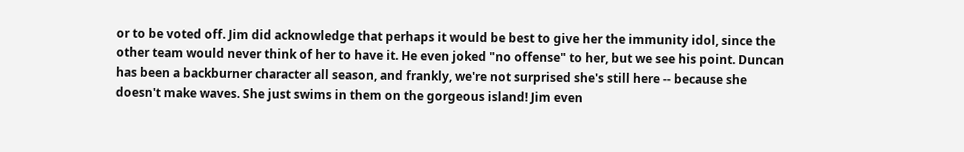or to be voted off. Jim did acknowledge that perhaps it would be best to give her the immunity idol, since the other team would never think of her to have it. He even joked "no offense" to her, but we see his point. Duncan has been a backburner character all season, and frankly, we're not surprised she's still here -- because she doesn't make waves. She just swims in them on the gorgeous island! Jim even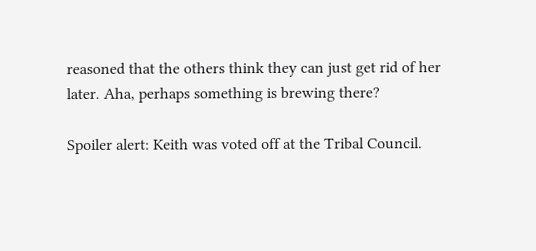reasoned that the others think they can just get rid of her later. Aha, perhaps something is brewing there?

Spoiler alert: Keith was voted off at the Tribal Council.